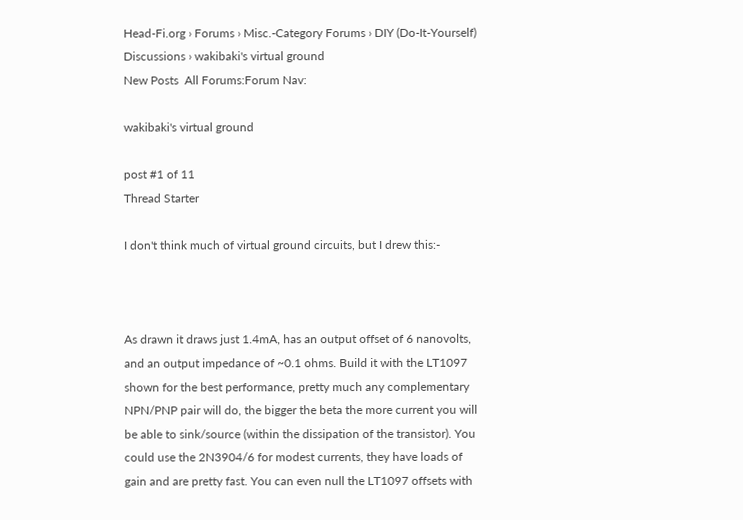Head-Fi.org › Forums › Misc.-Category Forums › DIY (Do-It-Yourself) Discussions › wakibaki's virtual ground
New Posts  All Forums:Forum Nav:

wakibaki's virtual ground

post #1 of 11
Thread Starter

I don't think much of virtual ground circuits, but I drew this:-



As drawn it draws just 1.4mA, has an output offset of 6 nanovolts, and an output impedance of ~0.1 ohms. Build it with the LT1097 shown for the best performance, pretty much any complementary NPN/PNP pair will do, the bigger the beta the more current you will be able to sink/source (within the dissipation of the transistor). You could use the 2N3904/6 for modest currents, they have loads of gain and are pretty fast. You can even null the LT1097 offsets with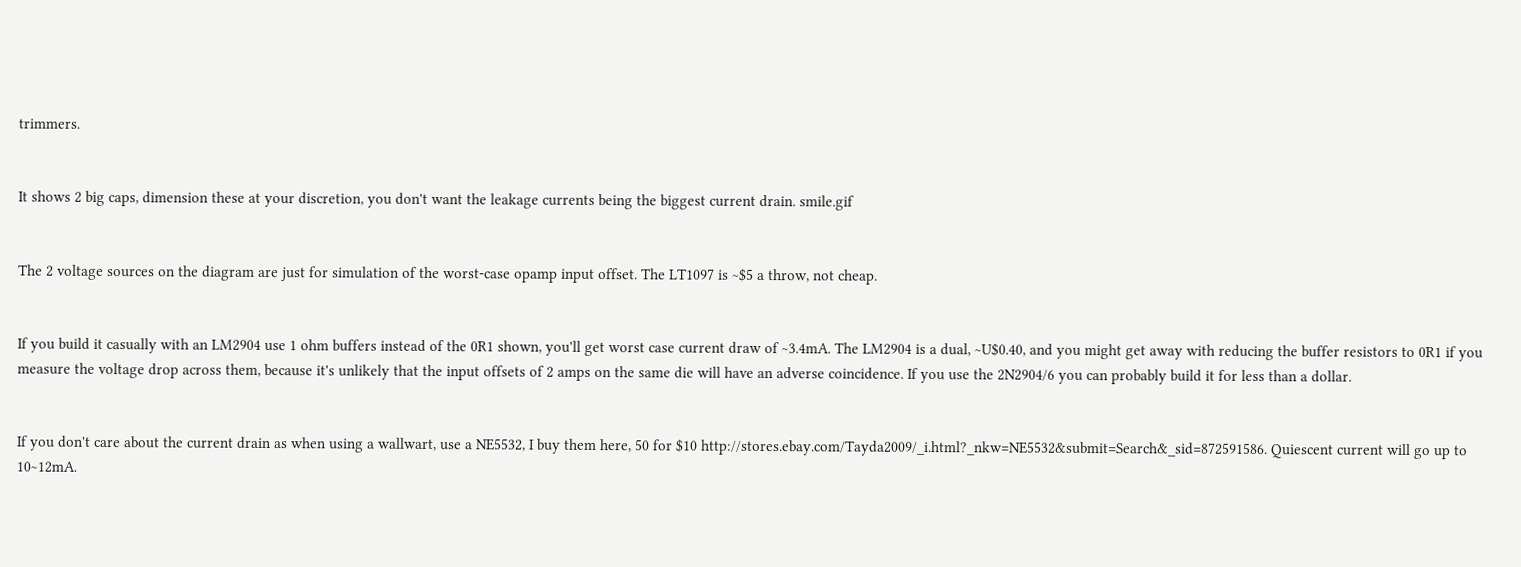trimmers.


It shows 2 big caps, dimension these at your discretion, you don't want the leakage currents being the biggest current drain. smile.gif


The 2 voltage sources on the diagram are just for simulation of the worst-case opamp input offset. The LT1097 is ~$5 a throw, not cheap.


If you build it casually with an LM2904 use 1 ohm buffers instead of the 0R1 shown, you'll get worst case current draw of ~3.4mA. The LM2904 is a dual, ~U$0.40, and you might get away with reducing the buffer resistors to 0R1 if you measure the voltage drop across them, because it's unlikely that the input offsets of 2 amps on the same die will have an adverse coincidence. If you use the 2N2904/6 you can probably build it for less than a dollar.


If you don't care about the current drain as when using a wallwart, use a NE5532, I buy them here, 50 for $10 http://stores.ebay.com/Tayda2009/_i.html?_nkw=NE5532&submit=Search&_sid=872591586. Quiescent current will go up to 10~12mA.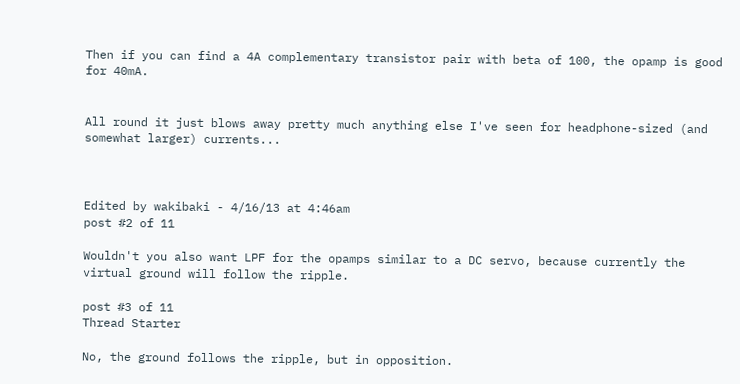Then if you can find a 4A complementary transistor pair with beta of 100, the opamp is good for 40mA.


All round it just blows away pretty much anything else I've seen for headphone-sized (and somewhat larger) currents...



Edited by wakibaki - 4/16/13 at 4:46am
post #2 of 11

Wouldn't you also want LPF for the opamps similar to a DC servo, because currently the virtual ground will follow the ripple.

post #3 of 11
Thread Starter

No, the ground follows the ripple, but in opposition.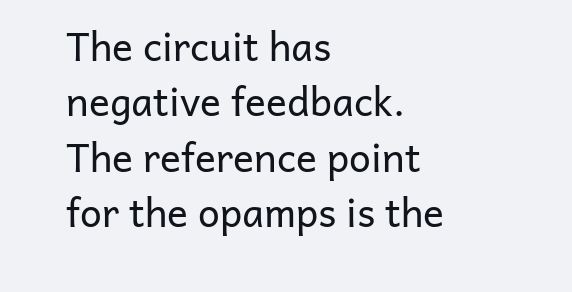The circuit has negative feedback. The reference point for the opamps is the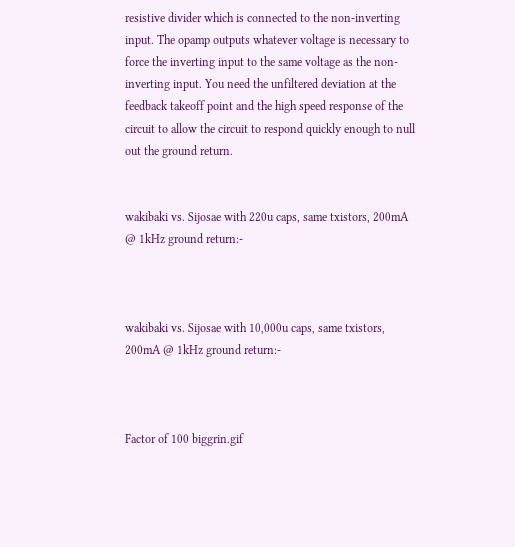resistive divider which is connected to the non-inverting input. The opamp outputs whatever voltage is necessary to force the inverting input to the same voltage as the non-inverting input. You need the unfiltered deviation at the feedback takeoff point and the high speed response of the circuit to allow the circuit to respond quickly enough to null out the ground return.


wakibaki vs. Sijosae with 220u caps, same txistors, 200mA @ 1kHz ground return:-



wakibaki vs. Sijosae with 10,000u caps, same txistors, 200mA @ 1kHz ground return:-



Factor of 100 biggrin.gif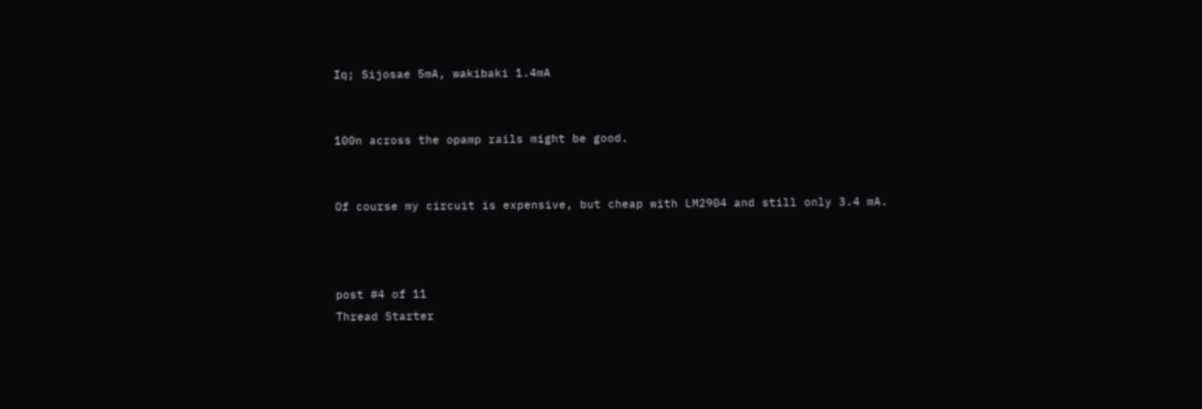Iq; Sijosae 5mA, wakibaki 1.4mA


100n across the opamp rails might be good.


Of course my circuit is expensive, but cheap with LM2904 and still only 3.4 mA.



post #4 of 11
Thread Starter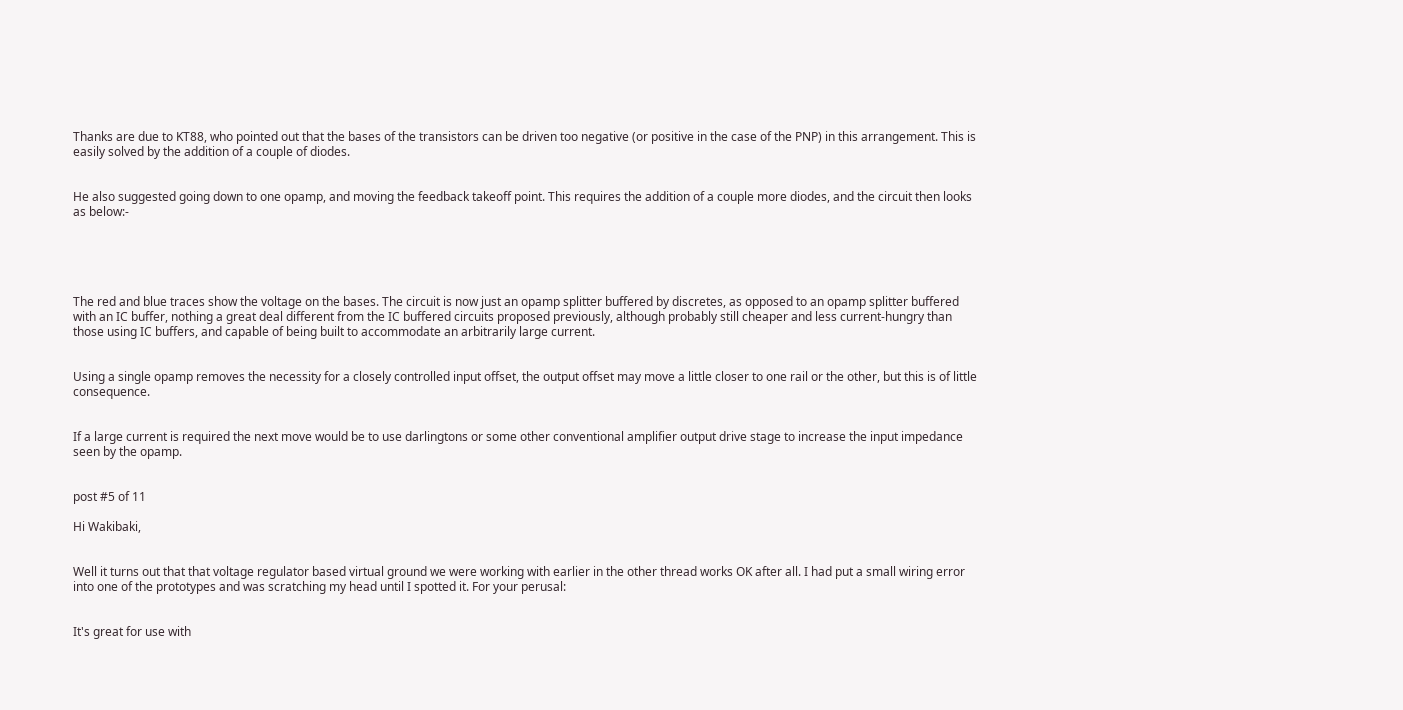Thanks are due to KT88, who pointed out that the bases of the transistors can be driven too negative (or positive in the case of the PNP) in this arrangement. This is easily solved by the addition of a couple of diodes.


He also suggested going down to one opamp, and moving the feedback takeoff point. This requires the addition of a couple more diodes, and the circuit then looks as below:-





The red and blue traces show the voltage on the bases. The circuit is now just an opamp splitter buffered by discretes, as opposed to an opamp splitter buffered with an IC buffer, nothing a great deal different from the IC buffered circuits proposed previously, although probably still cheaper and less current-hungry than those using IC buffers, and capable of being built to accommodate an arbitrarily large current.


Using a single opamp removes the necessity for a closely controlled input offset, the output offset may move a little closer to one rail or the other, but this is of little consequence.


If a large current is required the next move would be to use darlingtons or some other conventional amplifier output drive stage to increase the input impedance seen by the opamp.


post #5 of 11

Hi Wakibaki,


Well it turns out that that voltage regulator based virtual ground we were working with earlier in the other thread works OK after all. I had put a small wiring error into one of the prototypes and was scratching my head until I spotted it. For your perusal:


It's great for use with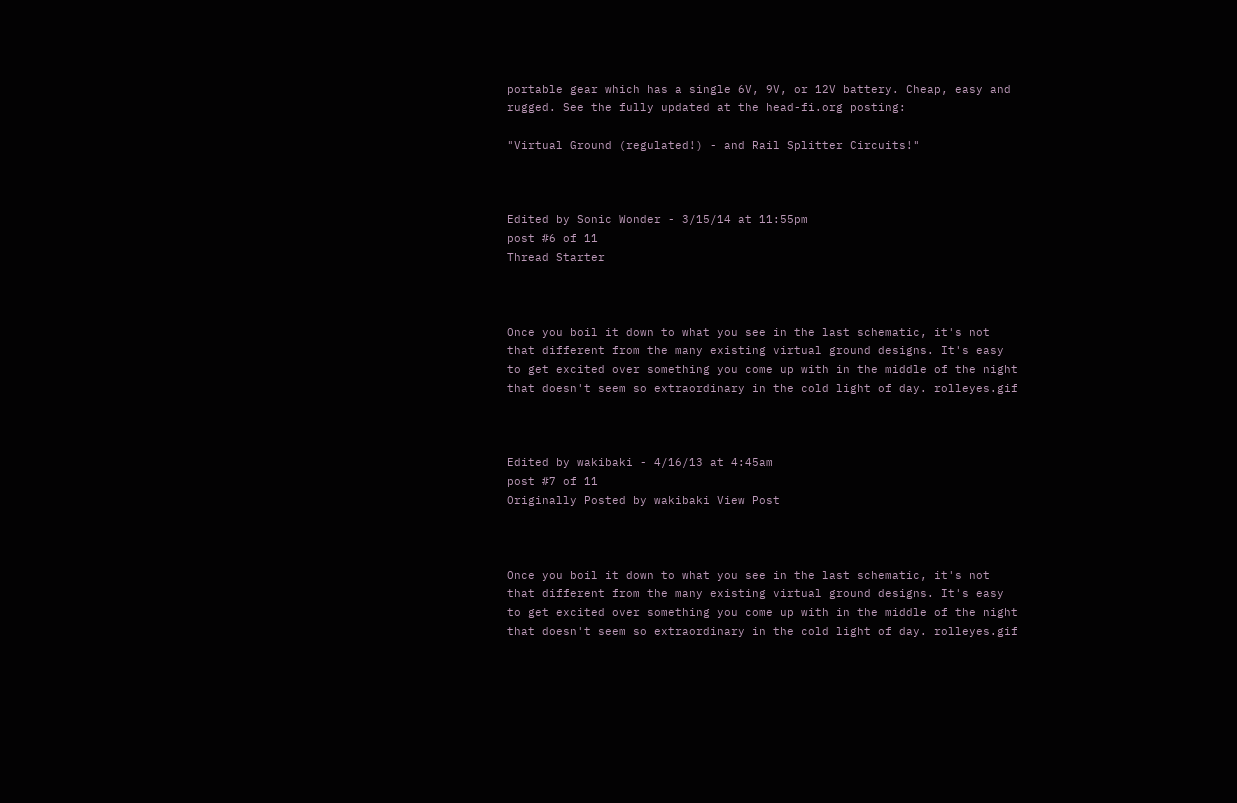portable gear which has a single 6V, 9V, or 12V battery. Cheap, easy and rugged. See the fully updated at the head-fi.org posting:

"Virtual Ground (regulated!) - and Rail Splitter Circuits!"



Edited by Sonic Wonder - 3/15/14 at 11:55pm
post #6 of 11
Thread Starter



Once you boil it down to what you see in the last schematic, it's not that different from the many existing virtual ground designs. It's easy to get excited over something you come up with in the middle of the night that doesn't seem so extraordinary in the cold light of day. rolleyes.gif



Edited by wakibaki - 4/16/13 at 4:45am
post #7 of 11
Originally Posted by wakibaki View Post



Once you boil it down to what you see in the last schematic, it's not that different from the many existing virtual ground designs. It's easy to get excited over something you come up with in the middle of the night that doesn't seem so extraordinary in the cold light of day. rolleyes.gif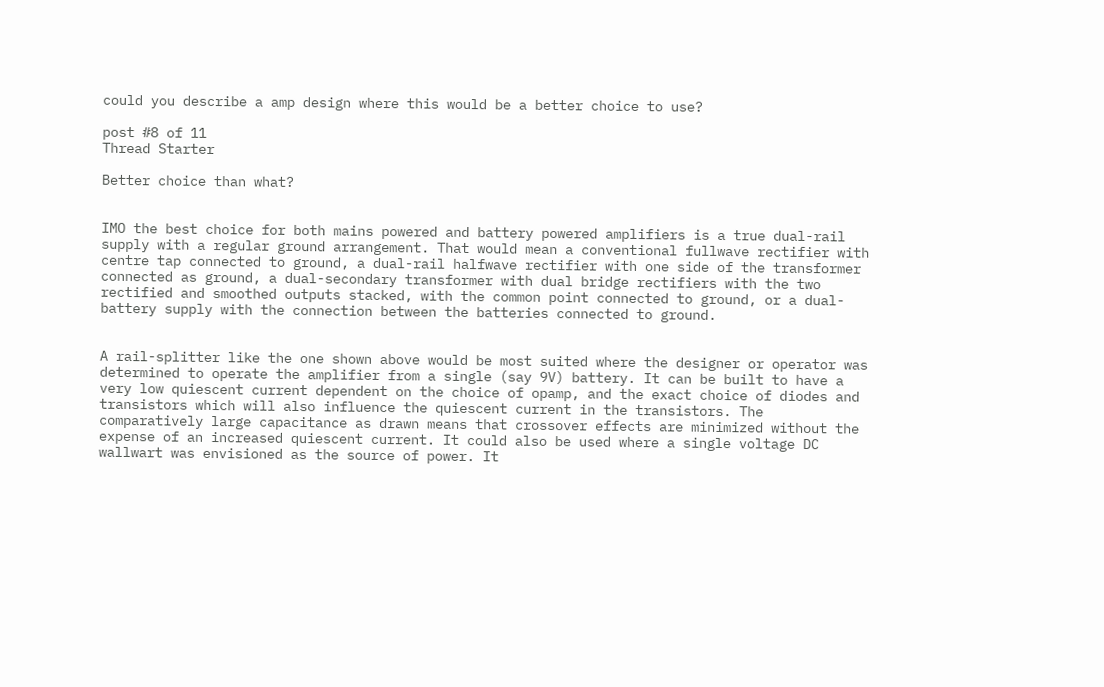could you describe a amp design where this would be a better choice to use?

post #8 of 11
Thread Starter

Better choice than what?


IMO the best choice for both mains powered and battery powered amplifiers is a true dual-rail supply with a regular ground arrangement. That would mean a conventional fullwave rectifier with centre tap connected to ground, a dual-rail halfwave rectifier with one side of the transformer connected as ground, a dual-secondary transformer with dual bridge rectifiers with the two rectified and smoothed outputs stacked, with the common point connected to ground, or a dual-battery supply with the connection between the batteries connected to ground.


A rail-splitter like the one shown above would be most suited where the designer or operator was determined to operate the amplifier from a single (say 9V) battery. It can be built to have a very low quiescent current dependent on the choice of opamp, and the exact choice of diodes and transistors which will also influence the quiescent current in the transistors. The comparatively large capacitance as drawn means that crossover effects are minimized without the expense of an increased quiescent current. It could also be used where a single voltage DC wallwart was envisioned as the source of power. It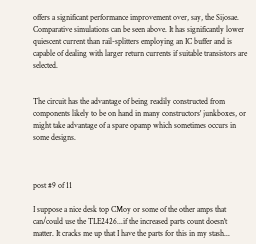offers a significant performance improvement over, say, the Sijosae. Comparative simulations can be seen above. It has significantly lower quiescent current than rail-splitters employing an IC buffer and is capable of dealing with larger return currents if suitable transistors are selected.


The circuit has the advantage of being readily constructed from components likely to be on hand in many constructors' junkboxes, or might take advantage of a spare opamp which sometimes occurs in some designs.



post #9 of 11

I suppose a nice desk top CMoy or some of the other amps that can/could use the TLE2426...if the increased parts count doesn't matter. It cracks me up that I have the parts for this in my stash...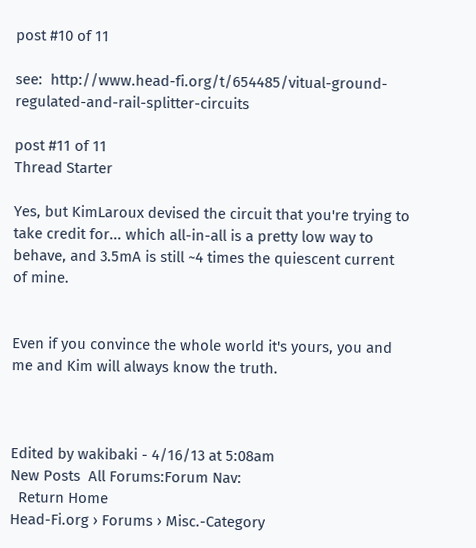post #10 of 11

see:  http://www.head-fi.org/t/654485/vitual-ground-regulated-and-rail-splitter-circuits

post #11 of 11
Thread Starter

Yes, but KimLaroux devised the circuit that you're trying to take credit for... which all-in-all is a pretty low way to behave, and 3.5mA is still ~4 times the quiescent current of mine.


Even if you convince the whole world it's yours, you and me and Kim will always know the truth.



Edited by wakibaki - 4/16/13 at 5:08am
New Posts  All Forums:Forum Nav:
  Return Home
Head-Fi.org › Forums › Misc.-Category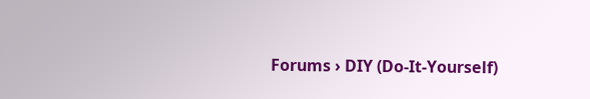Forums › DIY (Do-It-Yourself)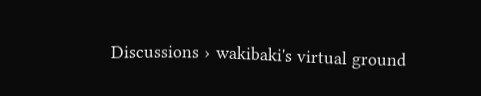Discussions › wakibaki's virtual ground